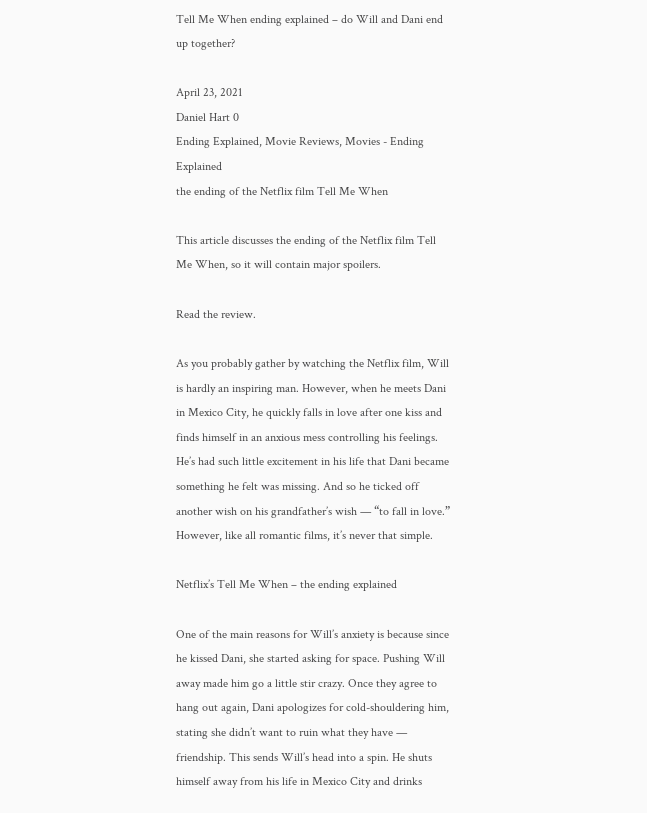Tell Me When ending explained – do Will and Dani end up together?

April 23, 2021
Daniel Hart 0
Ending Explained, Movie Reviews, Movies - Ending Explained
the ending of the Netflix film Tell Me When

This article discusses the ending of the Netflix film Tell Me When, so it will contain major spoilers.

Read the review.

As you probably gather by watching the Netflix film, Will is hardly an inspiring man. However, when he meets Dani in Mexico City, he quickly falls in love after one kiss and finds himself in an anxious mess controlling his feelings. He’s had such little excitement in his life that Dani became something he felt was missing. And so he ticked off another wish on his grandfather’s wish — “to fall in love.” However, like all romantic films, it’s never that simple.

Netflix’s Tell Me When – the ending explained

One of the main reasons for Will’s anxiety is because since he kissed Dani, she started asking for space. Pushing Will away made him go a little stir crazy. Once they agree to hang out again, Dani apologizes for cold-shouldering him, stating she didn’t want to ruin what they have — friendship. This sends Will’s head into a spin. He shuts himself away from his life in Mexico City and drinks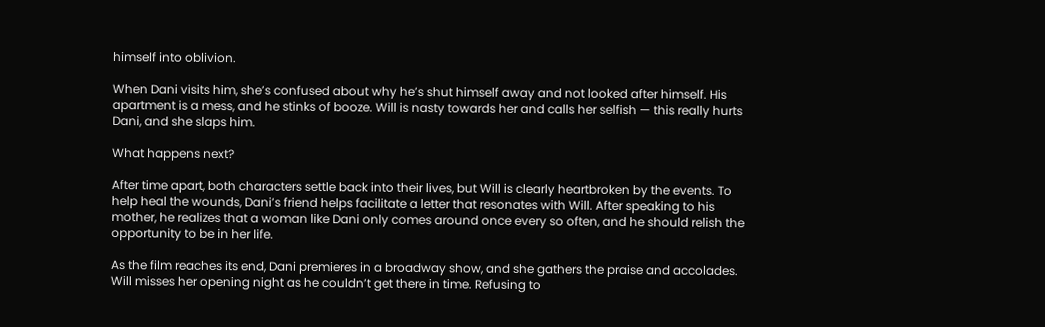himself into oblivion.

When Dani visits him, she’s confused about why he’s shut himself away and not looked after himself. His apartment is a mess, and he stinks of booze. Will is nasty towards her and calls her selfish — this really hurts Dani, and she slaps him.

What happens next?

After time apart, both characters settle back into their lives, but Will is clearly heartbroken by the events. To help heal the wounds, Dani’s friend helps facilitate a letter that resonates with Will. After speaking to his mother, he realizes that a woman like Dani only comes around once every so often, and he should relish the opportunity to be in her life.

As the film reaches its end, Dani premieres in a broadway show, and she gathers the praise and accolades. Will misses her opening night as he couldn’t get there in time. Refusing to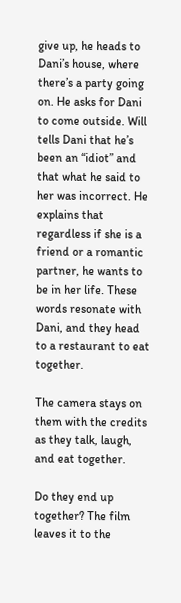give up, he heads to Dani’s house, where there’s a party going on. He asks for Dani to come outside. Will tells Dani that he’s been an “idiot” and that what he said to her was incorrect. He explains that regardless if she is a friend or a romantic partner, he wants to be in her life. These words resonate with Dani, and they head to a restaurant to eat together.

The camera stays on them with the credits as they talk, laugh, and eat together.

Do they end up together? The film leaves it to the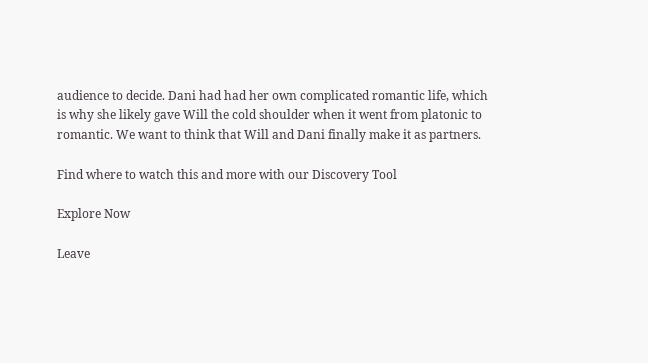audience to decide. Dani had had her own complicated romantic life, which is why she likely gave Will the cold shoulder when it went from platonic to romantic. We want to think that Will and Dani finally make it as partners.

Find where to watch this and more with our Discovery Tool

Explore Now

Leave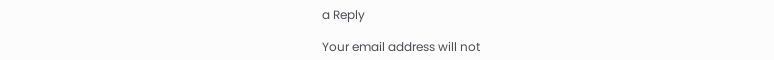a Reply

Your email address will not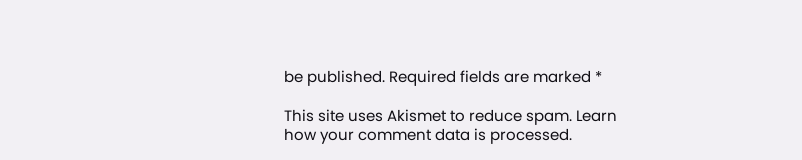be published. Required fields are marked *

This site uses Akismet to reduce spam. Learn how your comment data is processed.